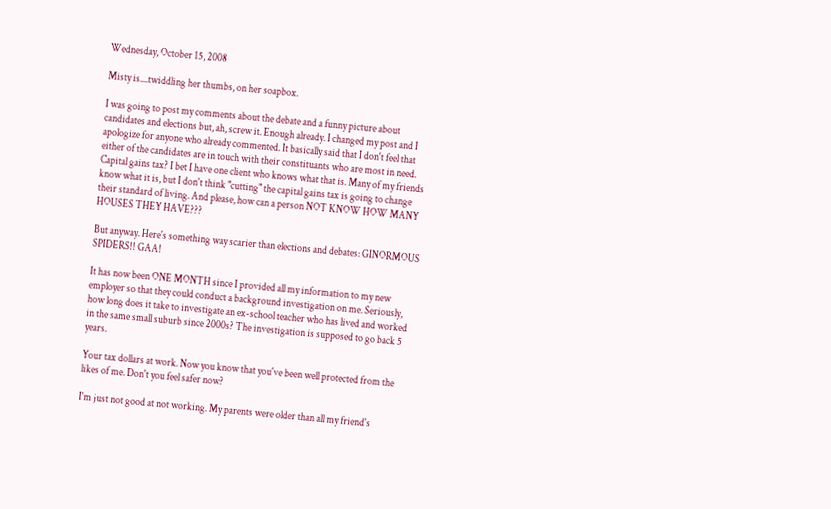Wednesday, October 15, 2008

Misty is....twiddling her thumbs, on her soapbox.

I was going to post my comments about the debate and a funny picture about candidates and elections but, ah, screw it. Enough already. I changed my post and I apologize for anyone who already commented. It basically said that I don't feel that either of the candidates are in touch with their constituants who are most in need. Capital gains tax? I bet I have one client who knows what that is. Many of my friends know what it is, but I don't think "cutting" the capital gains tax is going to change their standard of living. And please, how can a person NOT KNOW HOW MANY HOUSES THEY HAVE???

But anyway. Here's something way scarier than elections and debates: GINORMOUS SPIDERS!! GAA!

It has now been ONE MONTH since I provided all my information to my new employer so that they could conduct a background investigation on me. Seriously, how long does it take to investigate an ex-school teacher who has lived and worked in the same small suburb since 2000s? The investigation is supposed to go back 5 years.

Your tax dollars at work. Now you know that you've been well protected from the likes of me. Don't you feel safer now?

I'm just not good at not working. My parents were older than all my friend's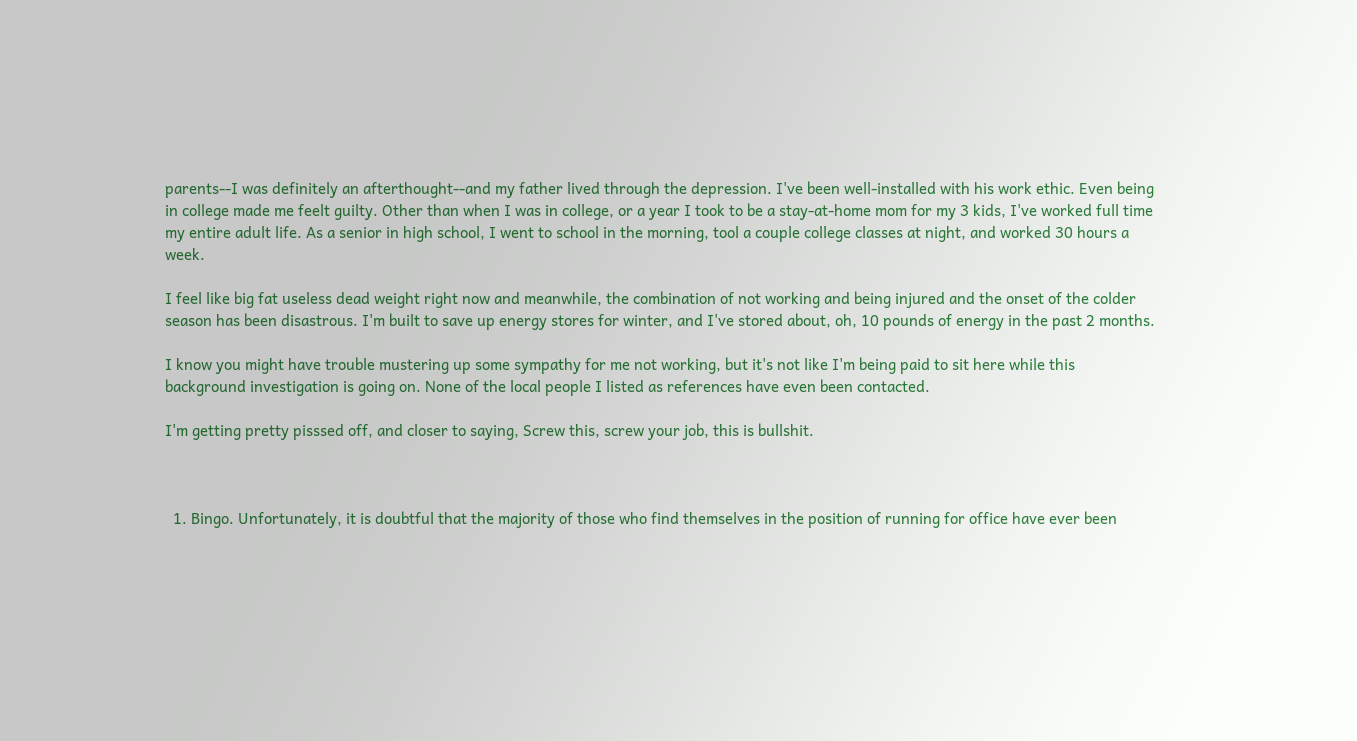parents--I was definitely an afterthought--and my father lived through the depression. I've been well-installed with his work ethic. Even being in college made me feelt guilty. Other than when I was in college, or a year I took to be a stay-at-home mom for my 3 kids, I've worked full time my entire adult life. As a senior in high school, I went to school in the morning, tool a couple college classes at night, and worked 30 hours a week.

I feel like big fat useless dead weight right now and meanwhile, the combination of not working and being injured and the onset of the colder season has been disastrous. I'm built to save up energy stores for winter, and I've stored about, oh, 10 pounds of energy in the past 2 months.

I know you might have trouble mustering up some sympathy for me not working, but it's not like I'm being paid to sit here while this background investigation is going on. None of the local people I listed as references have even been contacted.

I'm getting pretty pisssed off, and closer to saying, Screw this, screw your job, this is bullshit.



  1. Bingo. Unfortunately, it is doubtful that the majority of those who find themselves in the position of running for office have ever been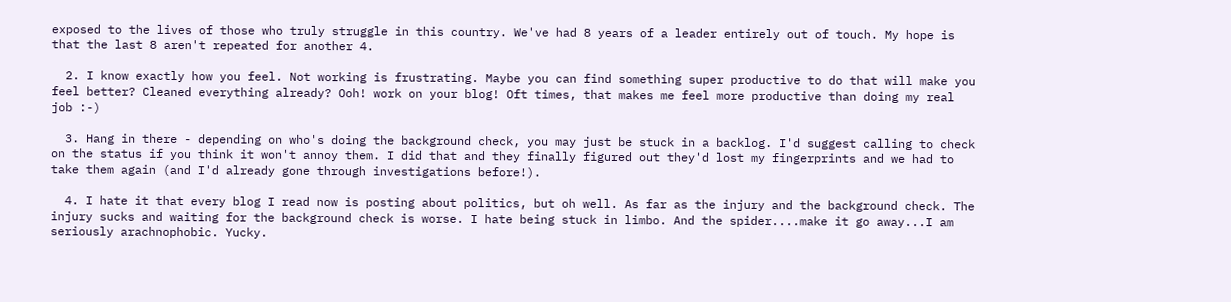exposed to the lives of those who truly struggle in this country. We've had 8 years of a leader entirely out of touch. My hope is that the last 8 aren't repeated for another 4.

  2. I know exactly how you feel. Not working is frustrating. Maybe you can find something super productive to do that will make you feel better? Cleaned everything already? Ooh! work on your blog! Oft times, that makes me feel more productive than doing my real job :-)

  3. Hang in there - depending on who's doing the background check, you may just be stuck in a backlog. I'd suggest calling to check on the status if you think it won't annoy them. I did that and they finally figured out they'd lost my fingerprints and we had to take them again (and I'd already gone through investigations before!).

  4. I hate it that every blog I read now is posting about politics, but oh well. As far as the injury and the background check. The injury sucks and waiting for the background check is worse. I hate being stuck in limbo. And the spider....make it go away...I am seriously arachnophobic. Yucky.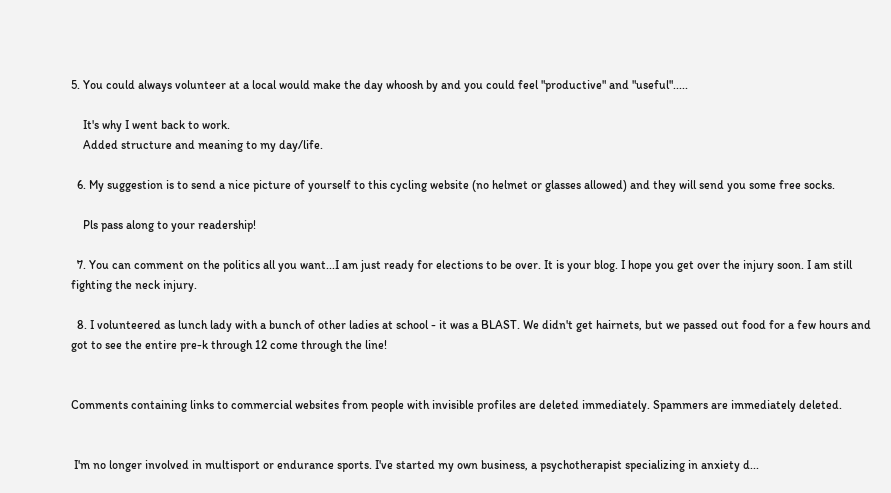5. You could always volunteer at a local would make the day whoosh by and you could feel "productive" and "useful".....

    It's why I went back to work.
    Added structure and meaning to my day/life.

  6. My suggestion is to send a nice picture of yourself to this cycling website (no helmet or glasses allowed) and they will send you some free socks.

    Pls pass along to your readership!

  7. You can comment on the politics all you want...I am just ready for elections to be over. It is your blog. I hope you get over the injury soon. I am still fighting the neck injury.

  8. I volunteered as lunch lady with a bunch of other ladies at school - it was a BLAST. We didn't get hairnets, but we passed out food for a few hours and got to see the entire pre-k through 12 come through the line!


Comments containing links to commercial websites from people with invisible profiles are deleted immediately. Spammers are immediately deleted.


 I'm no longer involved in multisport or endurance sports. I've started my own business, a psychotherapist specializing in anxiety d...